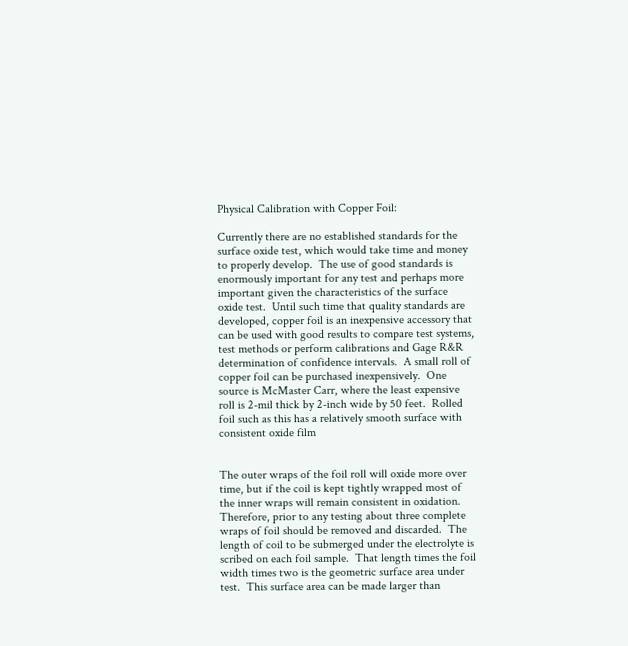Physical Calibration with Copper Foil:

Currently there are no established standards for the surface oxide test, which would take time and money to properly develop.  The use of good standards is enormously important for any test and perhaps more important given the characteristics of the surface oxide test.  Until such time that quality standards are developed, copper foil is an inexpensive accessory that can be used with good results to compare test systems, test methods or perform calibrations and Gage R&R determination of confidence intervals.  A small roll of copper foil can be purchased inexpensively.  One source is McMaster Carr, where the least expensive roll is 2-mil thick by 2-inch wide by 50 feet.  Rolled foil such as this has a relatively smooth surface with consistent oxide film


The outer wraps of the foil roll will oxide more over time, but if the coil is kept tightly wrapped most of the inner wraps will remain consistent in oxidation.  Therefore, prior to any testing about three complete wraps of foil should be removed and discarded.  The length of coil to be submerged under the electrolyte is scribed on each foil sample.  That length times the foil width times two is the geometric surface area under test.  This surface area can be made larger than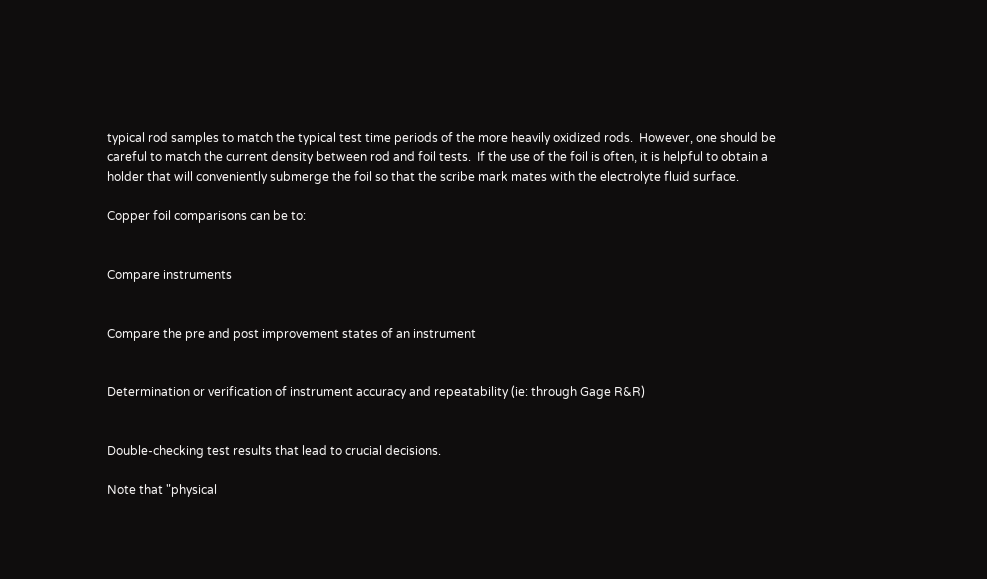typical rod samples to match the typical test time periods of the more heavily oxidized rods.  However, one should be careful to match the current density between rod and foil tests.  If the use of the foil is often, it is helpful to obtain a holder that will conveniently submerge the foil so that the scribe mark mates with the electrolyte fluid surface.

Copper foil comparisons can be to:


Compare instruments


Compare the pre and post improvement states of an instrument


Determination or verification of instrument accuracy and repeatability (ie: through Gage R&R)


Double-checking test results that lead to crucial decisions.

Note that "physical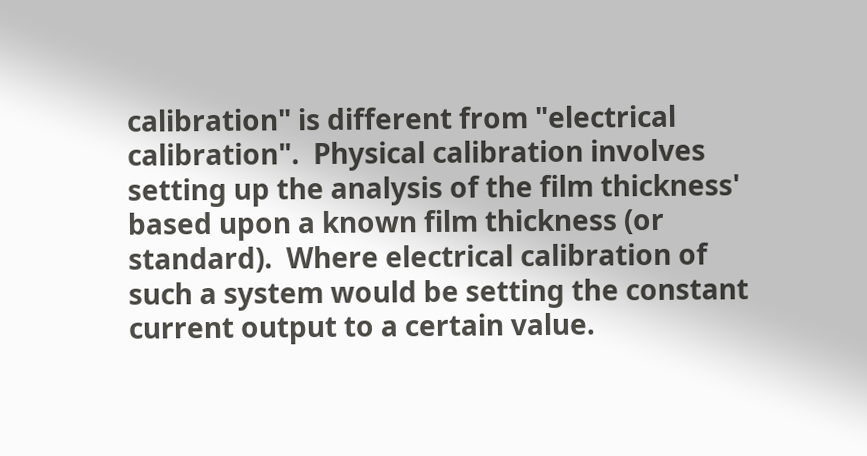calibration" is different from "electrical calibration".  Physical calibration involves setting up the analysis of the film thickness' based upon a known film thickness (or standard).  Where electrical calibration of such a system would be setting the constant current output to a certain value.